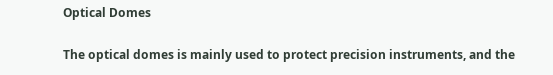Optical Domes

The optical domes is mainly used to protect precision instruments, and the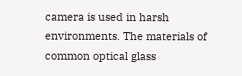camera is used in harsh environments. The materials of common optical glass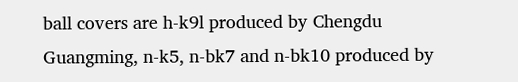ball covers are h-k9l produced by Chengdu Guangming, n-k5, n-bk7 and n-bk10 produced by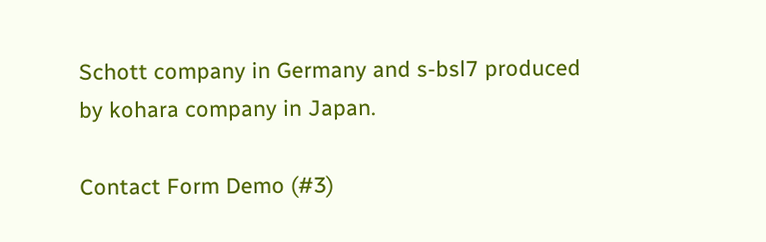Schott company in Germany and s-bsl7 produced by kohara company in Japan.

Contact Form Demo (#3)